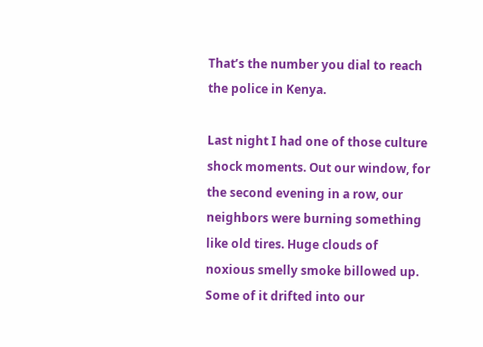That’s the number you dial to reach the police in Kenya.

Last night I had one of those culture shock moments. Out our window, for the second evening in a row, our neighbors were burning something like old tires. Huge clouds of noxious smelly smoke billowed up. Some of it drifted into our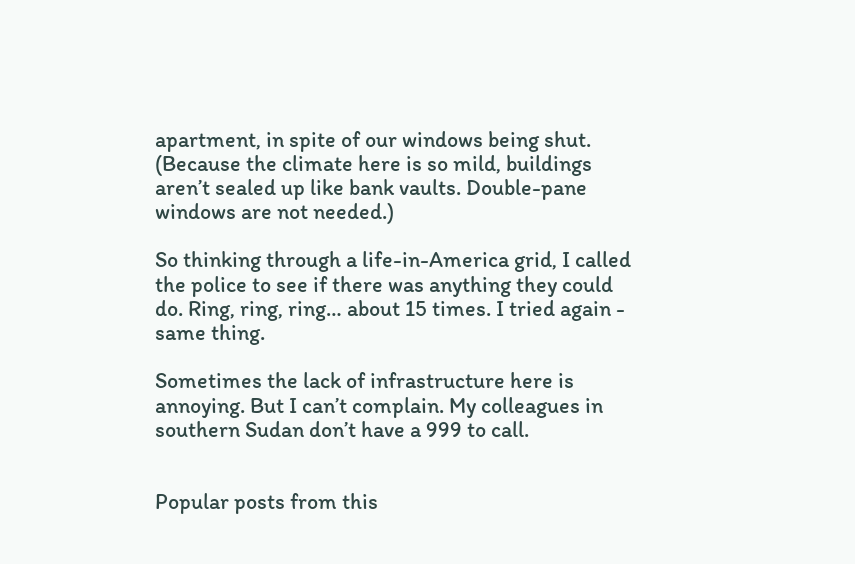apartment, in spite of our windows being shut. (Because the climate here is so mild, buildings aren’t sealed up like bank vaults. Double-pane windows are not needed.)

So thinking through a life-in-America grid, I called the police to see if there was anything they could do. Ring, ring, ring… about 15 times. I tried again - same thing.

Sometimes the lack of infrastructure here is annoying. But I can’t complain. My colleagues in southern Sudan don’t have a 999 to call.


Popular posts from this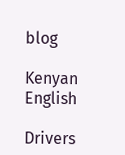blog

Kenyan English

Drivers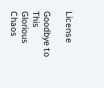License

Goodbye to This Glorious Chaos